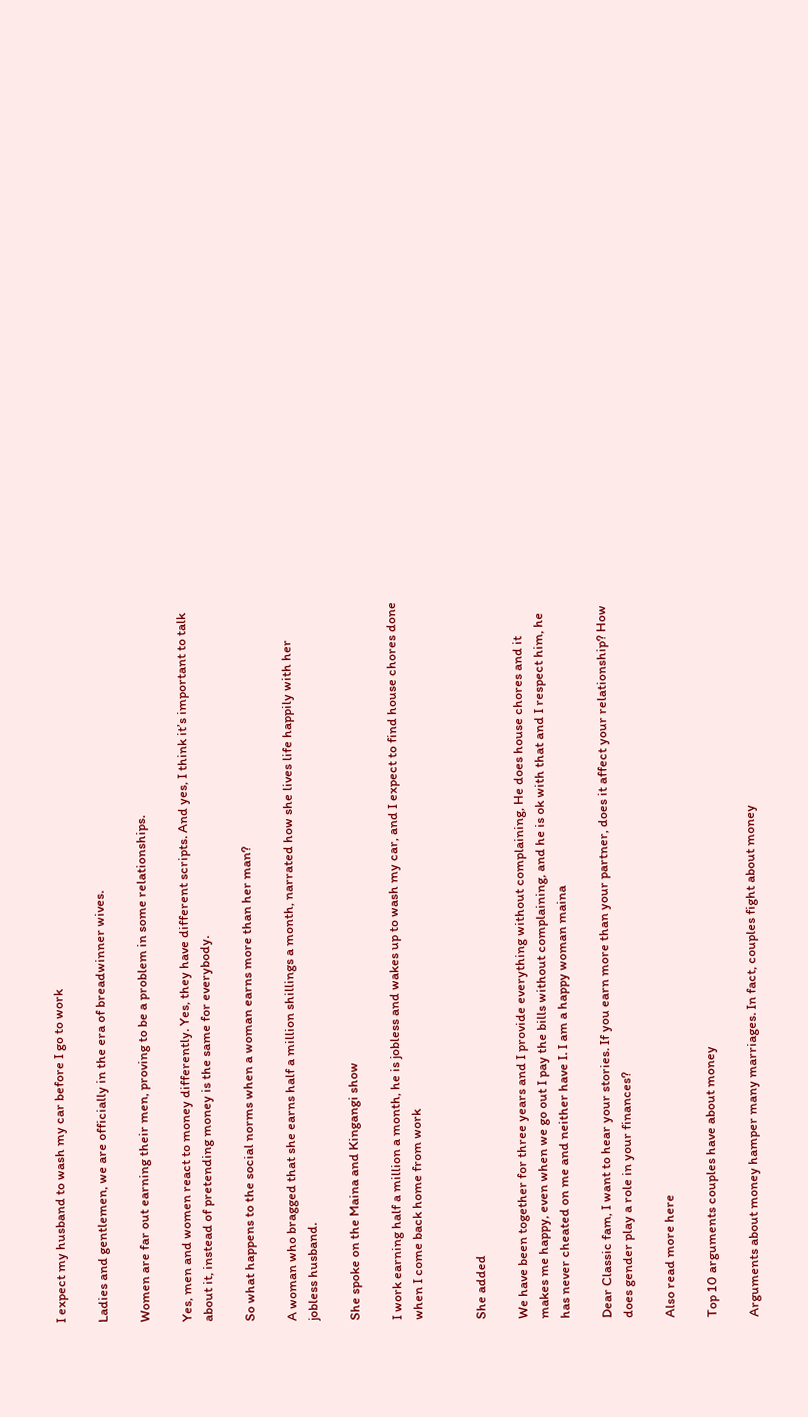I expect my husband to wash my car before I go to work

Ladies and gentlemen, we are officially in the era of breadwinner wives.

Women are far out earning their men, proving to be a problem in some relationships.

Yes, men and women react to money differently. Yes, they have different scripts. And yes, I think it’s important to talk about it, instead of pretending money is the same for everybody.

So what happens to the social norms when a woman earns more than her man?

A woman who bragged that she earns half a million shillings a month, narrated how she lives life happily with her jobless husband.

She spoke on the Maina and Kingangi show

I work earning half a million a month, he is jobless and wakes up to wash my car, and I expect to find house chores done when I come back home from work


She added

We have been together for three years and I provide everything without complaining, He does house chores and it makes me happy, even when we go out I pay the bills without complaining, and he is ok with that and I respect him, he has never cheated on me and neither have I. I am a happy woman maina

Dear Classic fam, I want to hear your stories. If you earn more than your partner, does it affect your relationship? How does gender play a role in your finances?

Also read more here

Top 10 arguments couples have about money

Arguments about money hamper many marriages. In fact, couples fight about money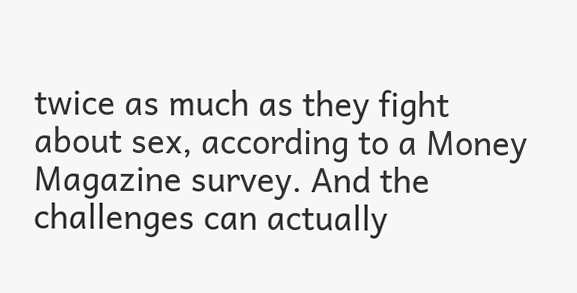twice as much as they fight about sex, according to a Money Magazine survey. And the challenges can actually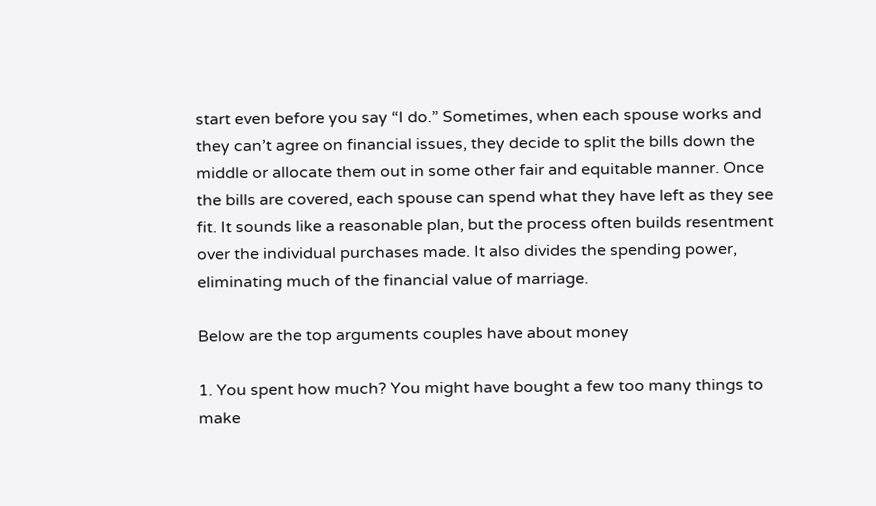start even before you say “I do.” Sometimes, when each spouse works and they can’t agree on financial issues, they decide to split the bills down the middle or allocate them out in some other fair and equitable manner. Once the bills are covered, each spouse can spend what they have left as they see fit. It sounds like a reasonable plan, but the process often builds resentment over the individual purchases made. It also divides the spending power, eliminating much of the financial value of marriage.

Below are the top arguments couples have about money

1. You spent how much? You might have bought a few too many things to make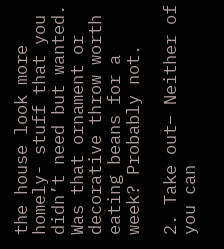the house look more homely- stuff that you didn’t need but wanted. Was that ornament or decorative throw worth eating beans for a week? Probably not.

2. Take out– Neither of you can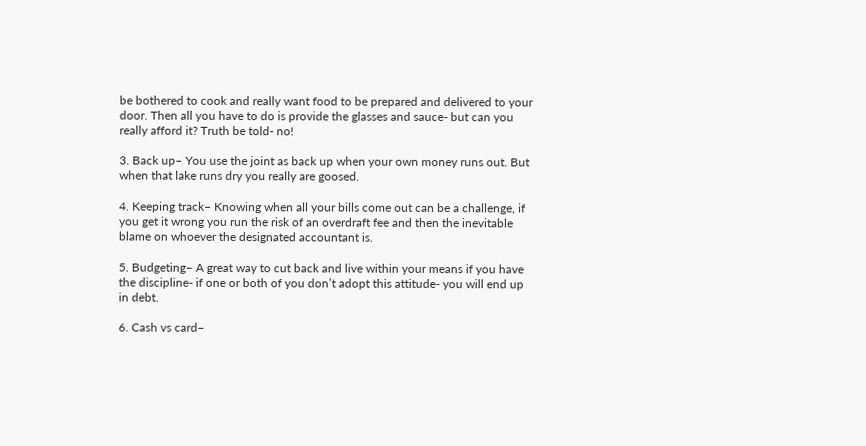be bothered to cook and really want food to be prepared and delivered to your door. Then all you have to do is provide the glasses and sauce- but can you really afford it? Truth be told- no!

3. Back up– You use the joint as back up when your own money runs out. But when that lake runs dry you really are goosed.

4. Keeping track– Knowing when all your bills come out can be a challenge, if you get it wrong you run the risk of an overdraft fee and then the inevitable blame on whoever the designated accountant is.

5. Budgeting– A great way to cut back and live within your means if you have the discipline- if one or both of you don’t adopt this attitude- you will end up in debt.

6. Cash vs card–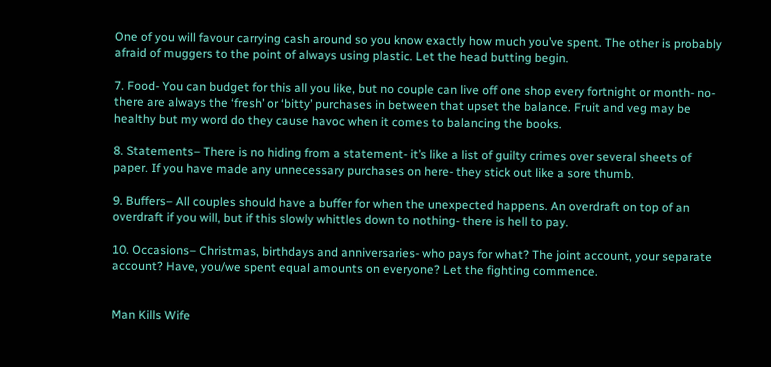One of you will favour carrying cash around so you know exactly how much you’ve spent. The other is probably afraid of muggers to the point of always using plastic. Let the head butting begin.

7. Food- You can budget for this all you like, but no couple can live off one shop every fortnight or month- no- there are always the ‘fresh’ or ‘bitty’ purchases in between that upset the balance. Fruit and veg may be healthy but my word do they cause havoc when it comes to balancing the books.

8. Statements– There is no hiding from a statement- it’s like a list of guilty crimes over several sheets of paper. If you have made any unnecessary purchases on here- they stick out like a sore thumb.

9. Buffers– All couples should have a buffer for when the unexpected happens. An overdraft on top of an overdraft if you will, but if this slowly whittles down to nothing- there is hell to pay.

10. Occasions– Christmas, birthdays and anniversaries- who pays for what? The joint account, your separate account? Have, you/we spent equal amounts on everyone? Let the fighting commence.


Man Kills Wife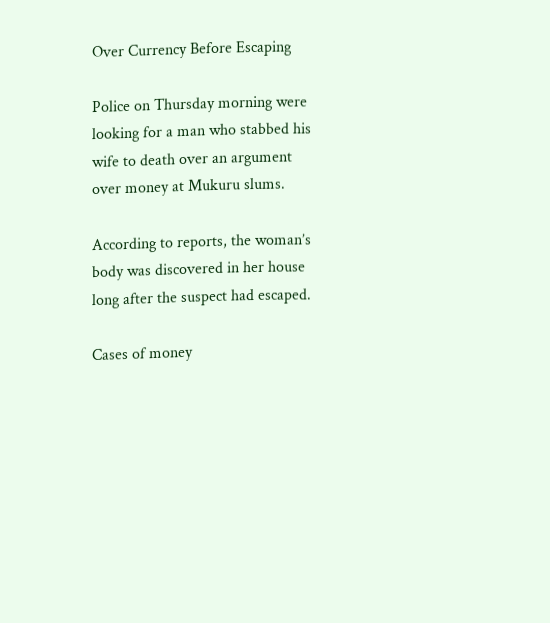Over Currency Before Escaping

Police on Thursday morning were looking for a man who stabbed his wife to death over an argument over money at Mukuru slums.

According to reports, the woman’s body was discovered in her house long after the suspect had escaped.

Cases of money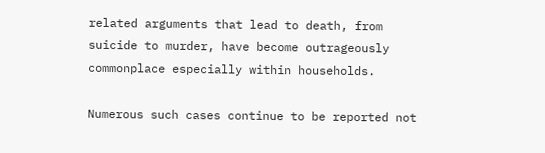related arguments that lead to death, from suicide to murder, have become outrageously commonplace especially within households.

Numerous such cases continue to be reported not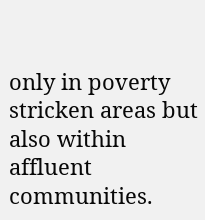only in poverty stricken areas but also within affluent communities.